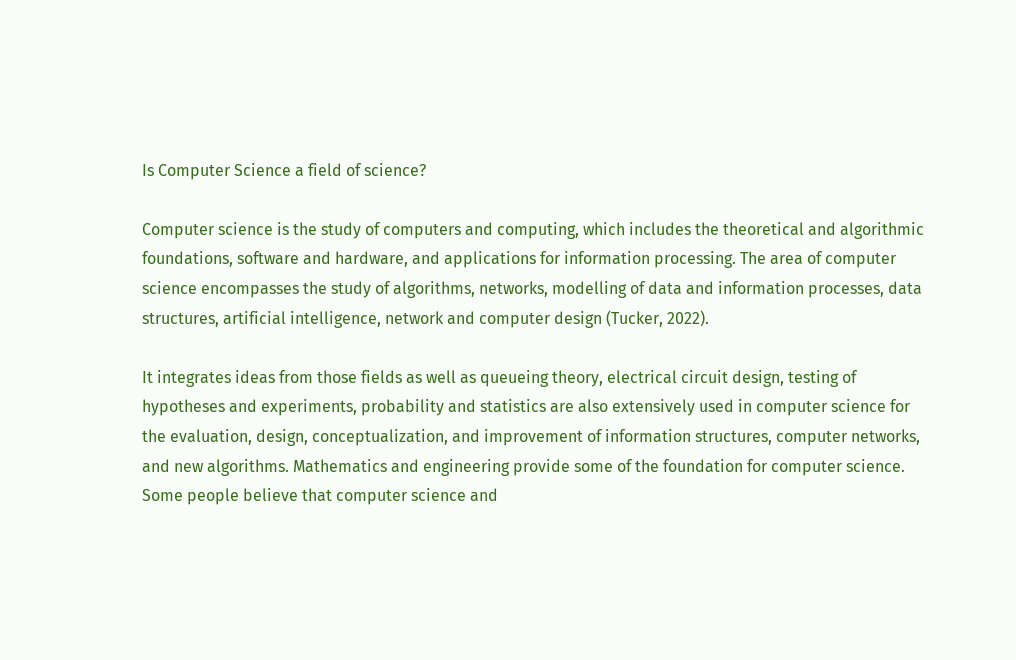Is Computer Science a field of science?

Computer science is the study of computers and computing, which includes the theoretical and algorithmic foundations, software and hardware, and applications for information processing. The area of computer science encompasses the study of algorithms, networks, modelling of data and information processes, data structures, artificial intelligence, network and computer design (Tucker, 2022).

It integrates ideas from those fields as well as queueing theory, electrical circuit design, testing of hypotheses and experiments, probability and statistics are also extensively used in computer science for the evaluation, design, conceptualization, and improvement of information structures, computer networks, and new algorithms. Mathematics and engineering provide some of the foundation for computer science. Some people believe that computer science and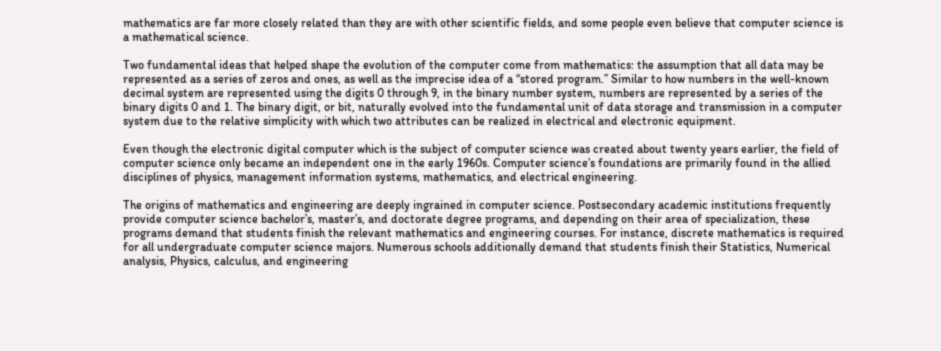mathematics are far more closely related than they are with other scientific fields, and some people even believe that computer science is a mathematical science.

Two fundamental ideas that helped shape the evolution of the computer come from mathematics: the assumption that all data may be represented as a series of zeros and ones, as well as the imprecise idea of a “stored program.” Similar to how numbers in the well-known decimal system are represented using the digits 0 through 9, in the binary number system, numbers are represented by a series of the binary digits 0 and 1. The binary digit, or bit, naturally evolved into the fundamental unit of data storage and transmission in a computer system due to the relative simplicity with which two attributes can be realized in electrical and electronic equipment.

Even though the electronic digital computer which is the subject of computer science was created about twenty years earlier, the field of computer science only became an independent one in the early 1960s. Computer science’s foundations are primarily found in the allied disciplines of physics, management information systems, mathematics, and electrical engineering.

The origins of mathematics and engineering are deeply ingrained in computer science. Postsecondary academic institutions frequently provide computer science bachelor’s, master’s, and doctorate degree programs, and depending on their area of specialization, these programs demand that students finish the relevant mathematics and engineering courses. For instance, discrete mathematics is required for all undergraduate computer science majors. Numerous schools additionally demand that students finish their Statistics, Numerical analysis, Physics, calculus, and engineering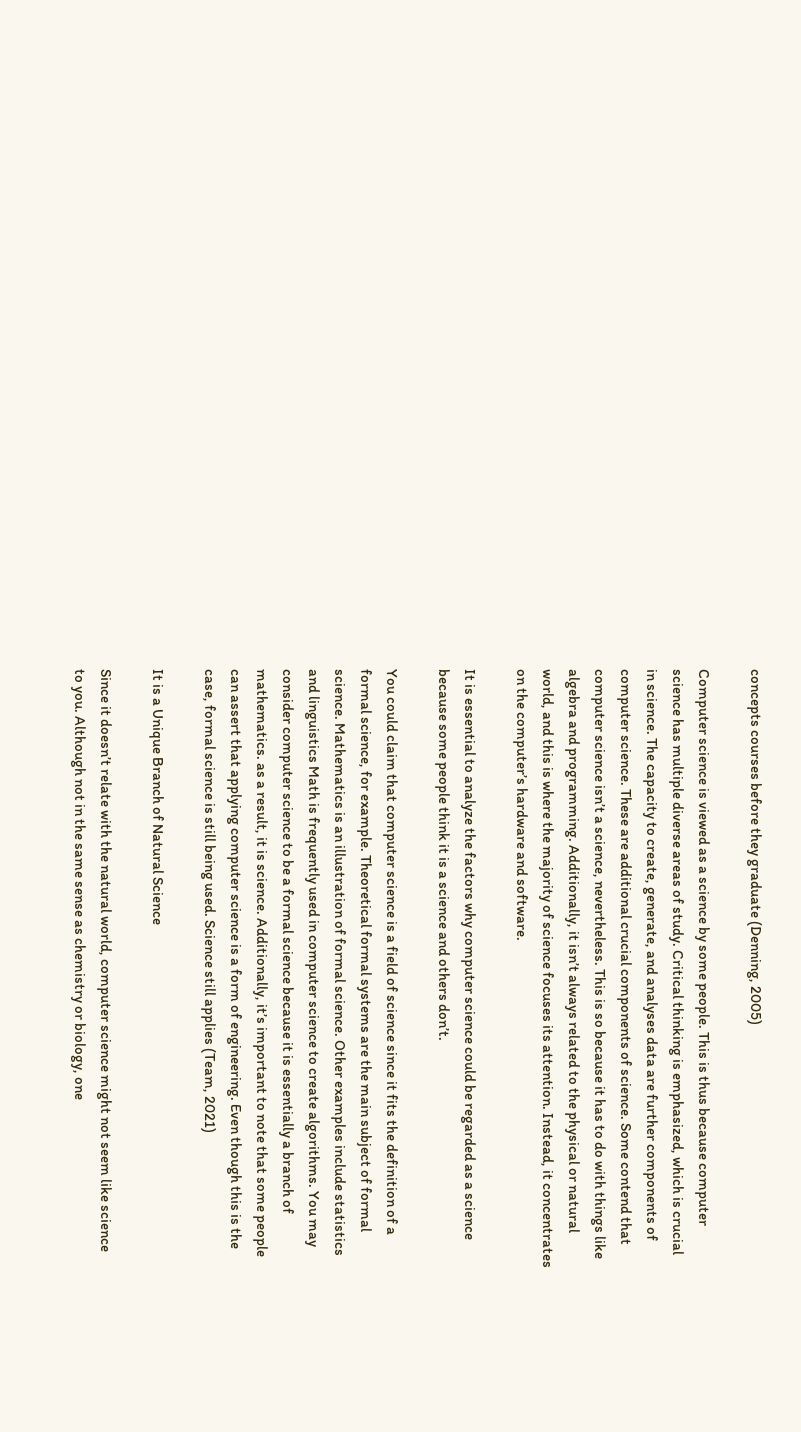concepts courses before they graduate (Denning, 2005)

Computer science is viewed as a science by some people. This is thus because computer science has multiple diverse areas of study. Critical thinking is emphasized, which is crucial in science. The capacity to create, generate, and analyses data are further components of computer science. These are additional crucial components of science. Some contend that computer science isn’t a science, nevertheless. This is so because it has to do with things like algebra and programming. Additionally, it isn’t always related to the physical or natural world, and this is where the majority of science focuses its attention. Instead, it concentrates on the computer’s hardware and software.

It is essential to analyze the factors why computer science could be regarded as a science because some people think it is a science and others don’t.

You could claim that computer science is a field of science since it fits the definition of a formal science, for example. Theoretical formal systems are the main subject of formal science. Mathematics is an illustration of formal science. Other examples include statistics and linguistics Math is frequently used in computer science to create algorithms. You may consider computer science to be a formal science because it is essentially a branch of mathematics. as a result, it is science. Additionally, it’s important to note that some people can assert that applying computer science is a form of engineering. Even though this is the case, formal science is still being used. Science still applies (Team, 2021)

It is a Unique Branch of Natural Science

Since it doesn’t relate with the natural world, computer science might not seem like science to you. Although not in the same sense as chemistry or biology, one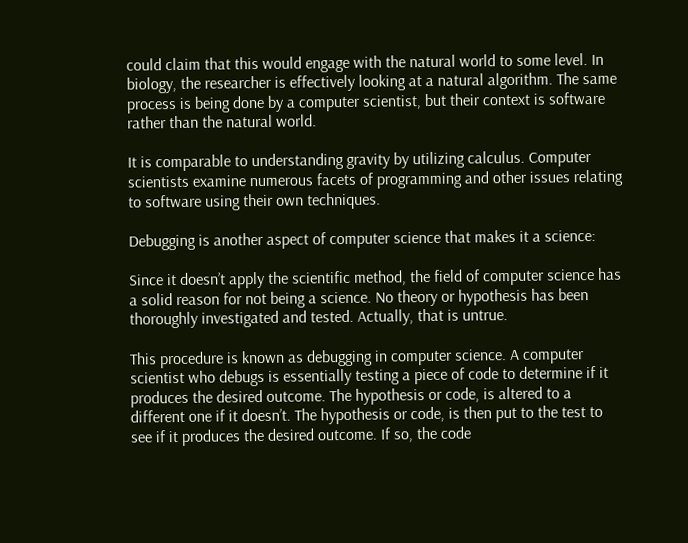could claim that this would engage with the natural world to some level. In biology, the researcher is effectively looking at a natural algorithm. The same process is being done by a computer scientist, but their context is software rather than the natural world.

It is comparable to understanding gravity by utilizing calculus. Computer scientists examine numerous facets of programming and other issues relating to software using their own techniques.

Debugging is another aspect of computer science that makes it a science:

Since it doesn’t apply the scientific method, the field of computer science has a solid reason for not being a science. No theory or hypothesis has been thoroughly investigated and tested. Actually, that is untrue.

This procedure is known as debugging in computer science. A computer scientist who debugs is essentially testing a piece of code to determine if it produces the desired outcome. The hypothesis or code, is altered to a different one if it doesn’t. The hypothesis or code, is then put to the test to see if it produces the desired outcome. If so, the code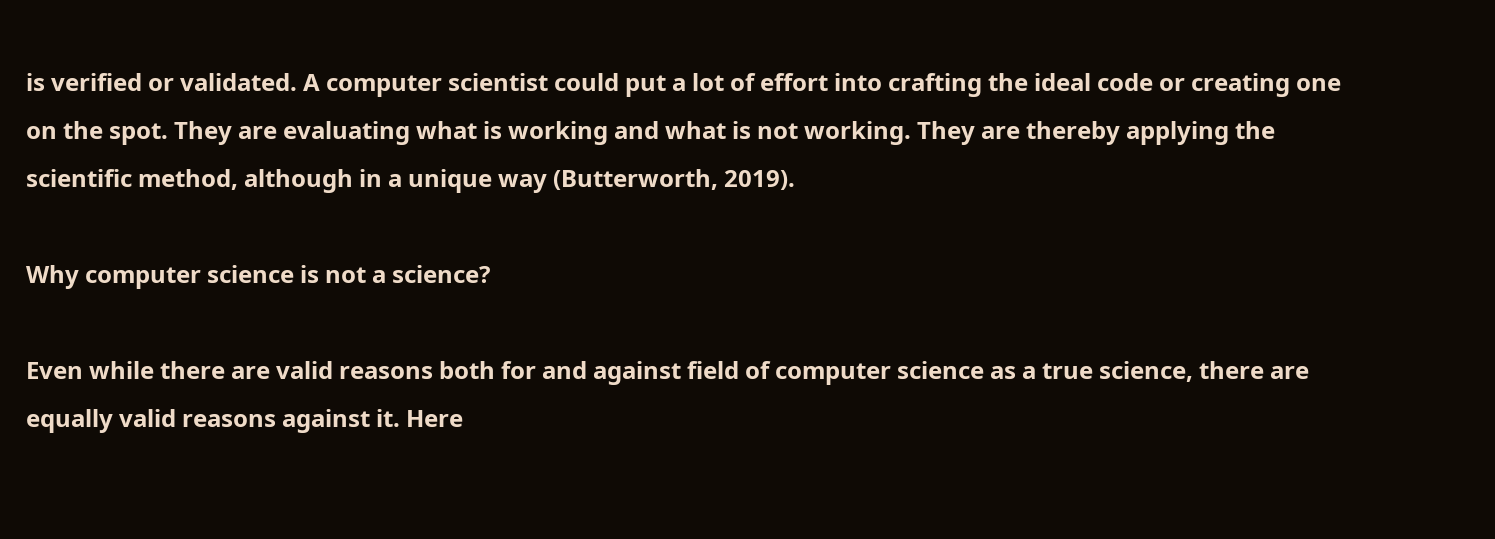is verified or validated. A computer scientist could put a lot of effort into crafting the ideal code or creating one on the spot. They are evaluating what is working and what is not working. They are thereby applying the scientific method, although in a unique way (Butterworth, 2019).

Why computer science is not a science?

Even while there are valid reasons both for and against field of computer science as a true science, there are equally valid reasons against it. Here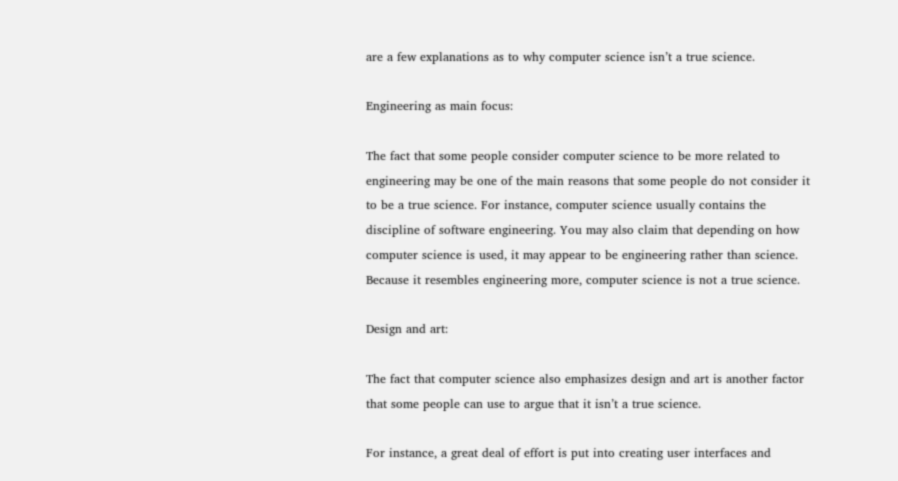are a few explanations as to why computer science isn’t a true science.

Engineering as main focus:

The fact that some people consider computer science to be more related to engineering may be one of the main reasons that some people do not consider it to be a true science. For instance, computer science usually contains the discipline of software engineering. You may also claim that depending on how computer science is used, it may appear to be engineering rather than science. Because it resembles engineering more, computer science is not a true science.

Design and art:

The fact that computer science also emphasizes design and art is another factor that some people can use to argue that it isn’t a true science.

For instance, a great deal of effort is put into creating user interfaces and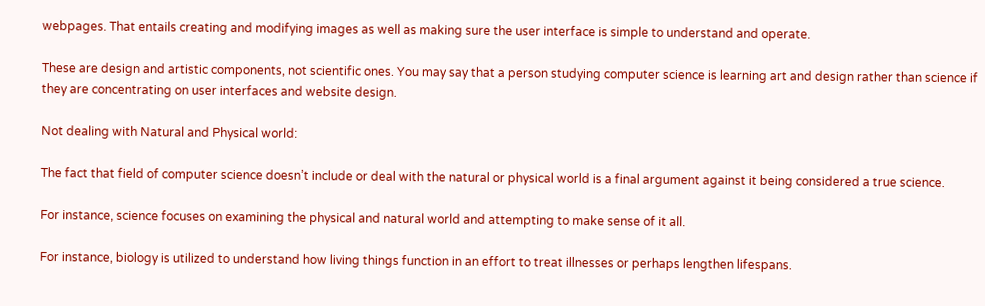webpages. That entails creating and modifying images as well as making sure the user interface is simple to understand and operate.

These are design and artistic components, not scientific ones. You may say that a person studying computer science is learning art and design rather than science if they are concentrating on user interfaces and website design.

Not dealing with Natural and Physical world:

The fact that field of computer science doesn’t include or deal with the natural or physical world is a final argument against it being considered a true science.

For instance, science focuses on examining the physical and natural world and attempting to make sense of it all.

For instance, biology is utilized to understand how living things function in an effort to treat illnesses or perhaps lengthen lifespans.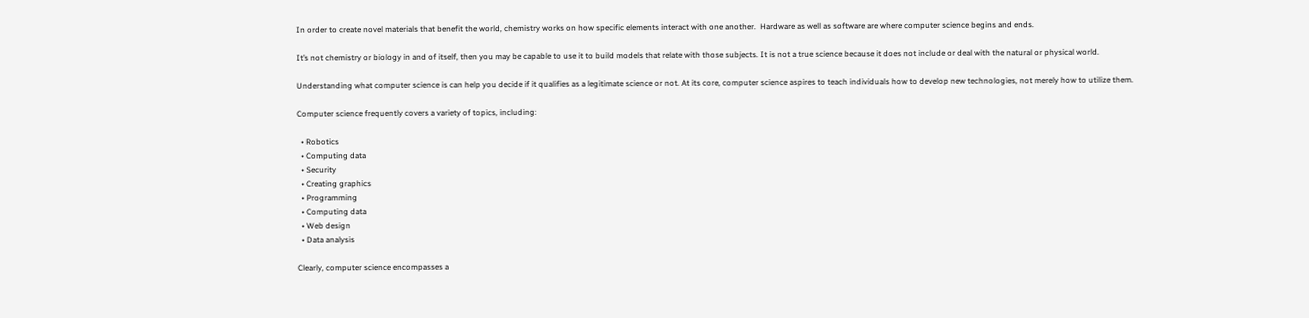In order to create novel materials that benefit the world, chemistry works on how specific elements interact with one another.  Hardware as well as software are where computer science begins and ends.

It’s not chemistry or biology in and of itself, then you may be capable to use it to build models that relate with those subjects. It is not a true science because it does not include or deal with the natural or physical world.

Understanding what computer science is can help you decide if it qualifies as a legitimate science or not. At its core, computer science aspires to teach individuals how to develop new technologies, not merely how to utilize them.

Computer science frequently covers a variety of topics, including:

  • Robotics
  • Computing data
  • Security
  • Creating graphics
  • Programming
  • Computing data
  • Web design
  • Data analysis

Clearly, computer science encompasses a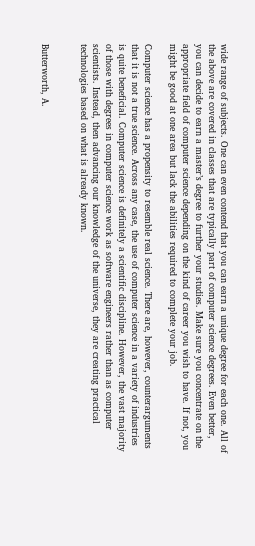wide range of subjects. One can even contend that you can earn a unique degree for each one. All of the above are covered in classes that are typically part of computer science degrees. Even better, you can decide to earn a master’s degree to further your studies. Make sure you concentrate on the appropriate field of computer science depending on the kind of career you wish to have. If not, you might be good at one area but lack the abilities required to complete your job.

Computer science has a propensity to resemble real science. There are, however, counterarguments that it is not a true science. Across any case, the use of computer science in a variety of industries is quite beneficial. Computer science is definitely a scientific discipline. However, the vast majority of those with degrees in computer science work as software engineers rather than as computer scientists. Instead, then advancing our knowledge of the universe, they are creating practical technologies based on what is already known.


Butterworth, A.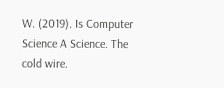W. (2019). Is Computer Science A Science. The cold wire.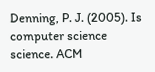Denning, P. J. (2005). Is computer science science. ACM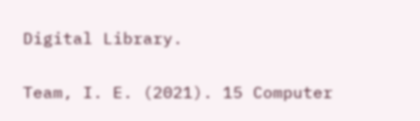Digital Library.

Team, I. E. (2021). 15 Computer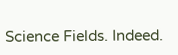Science Fields. Indeed.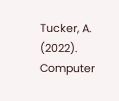Tucker, A. (2022). Computer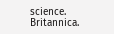science. Britannica.